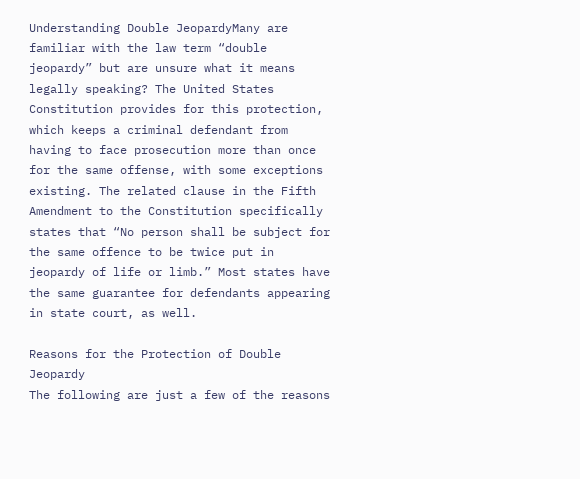Understanding Double JeopardyMany are familiar with the law term “double jeopardy” but are unsure what it means legally speaking? The United States Constitution provides for this protection, which keeps a criminal defendant from having to face prosecution more than once for the same offense, with some exceptions existing. The related clause in the Fifth Amendment to the Constitution specifically states that “No person shall be subject for the same offence to be twice put in jeopardy of life or limb.” Most states have the same guarantee for defendants appearing in state court, as well.

Reasons for the Protection of Double Jeopardy
The following are just a few of the reasons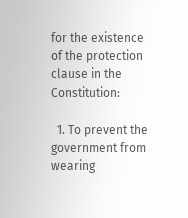for the existence of the protection clause in the Constitution:

  1. To prevent the government from wearing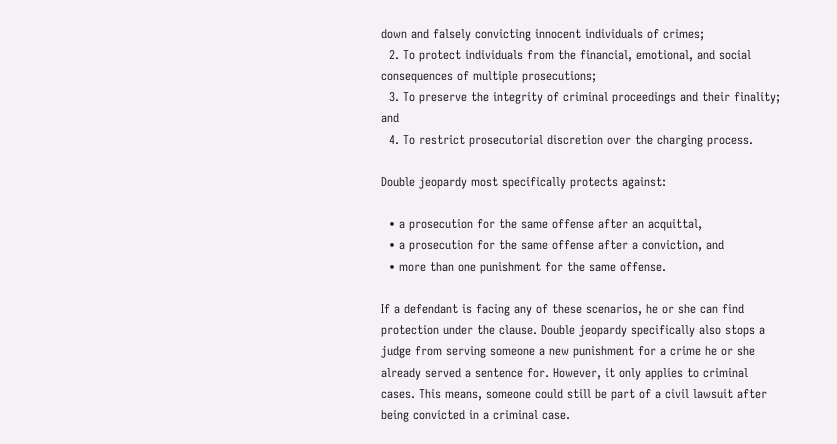down and falsely convicting innocent individuals of crimes;
  2. To protect individuals from the financial, emotional, and social consequences of multiple prosecutions;
  3. To preserve the integrity of criminal proceedings and their finality; and
  4. To restrict prosecutorial discretion over the charging process.

Double jeopardy most specifically protects against:

  • a prosecution for the same offense after an acquittal,
  • a prosecution for the same offense after a conviction, and
  • more than one punishment for the same offense.

If a defendant is facing any of these scenarios, he or she can find protection under the clause. Double jeopardy specifically also stops a judge from serving someone a new punishment for a crime he or she already served a sentence for. However, it only applies to criminal cases. This means, someone could still be part of a civil lawsuit after being convicted in a criminal case.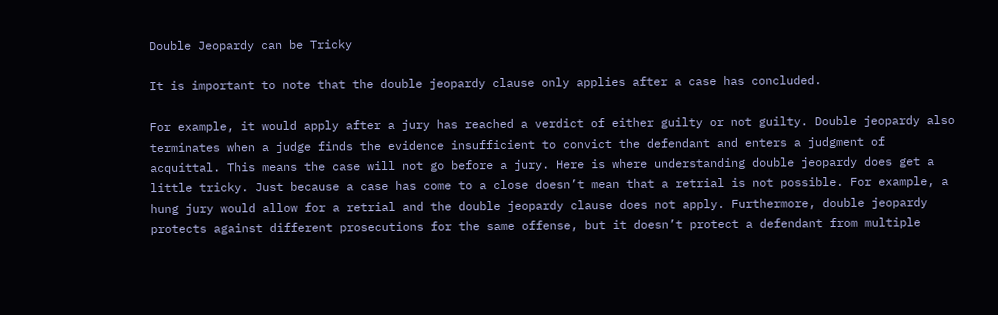Double Jeopardy can be Tricky

It is important to note that the double jeopardy clause only applies after a case has concluded.

For example, it would apply after a jury has reached a verdict of either guilty or not guilty. Double jeopardy also terminates when a judge finds the evidence insufficient to convict the defendant and enters a judgment of acquittal. This means the case will not go before a jury. Here is where understanding double jeopardy does get a little tricky. Just because a case has come to a close doesn’t mean that a retrial is not possible. For example, a hung jury would allow for a retrial and the double jeopardy clause does not apply. Furthermore, double jeopardy protects against different prosecutions for the same offense, but it doesn’t protect a defendant from multiple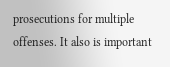prosecutions for multiple offenses. It also is important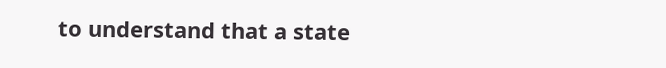to understand that a state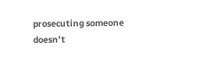prosecuting someone doesn’t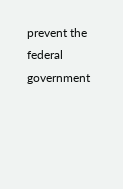prevent the federal government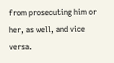from prosecuting him or her, as well, and vice versa.